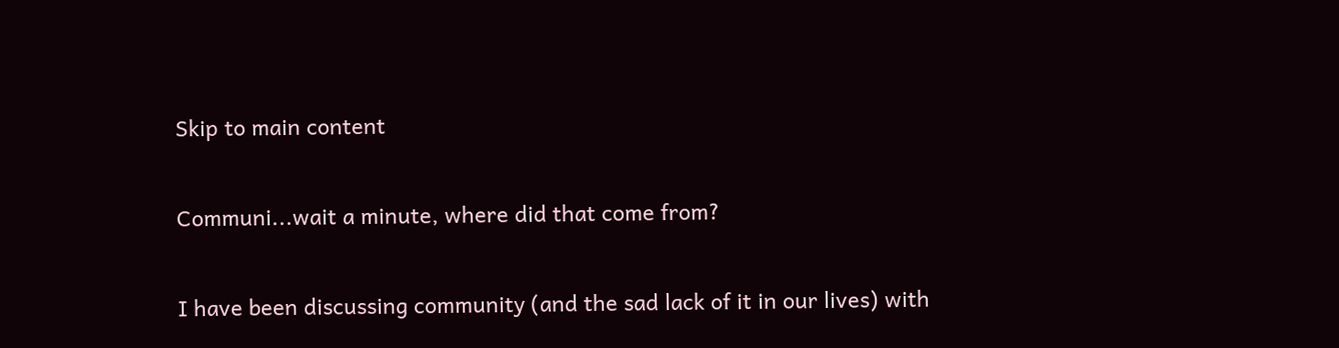Skip to main content

Communi...wait a minute, where did that come from?

I have been discussing community (and the sad lack of it in our lives) with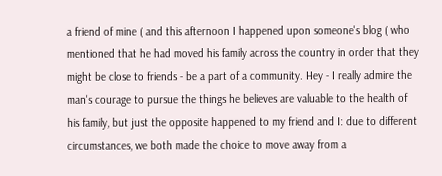a friend of mine ( and this afternoon I happened upon someone's blog ( who mentioned that he had moved his family across the country in order that they might be close to friends - be a part of a community. Hey - I really admire the man's courage to pursue the things he believes are valuable to the health of his family, but just the opposite happened to my friend and I: due to different circumstances, we both made the choice to move away from a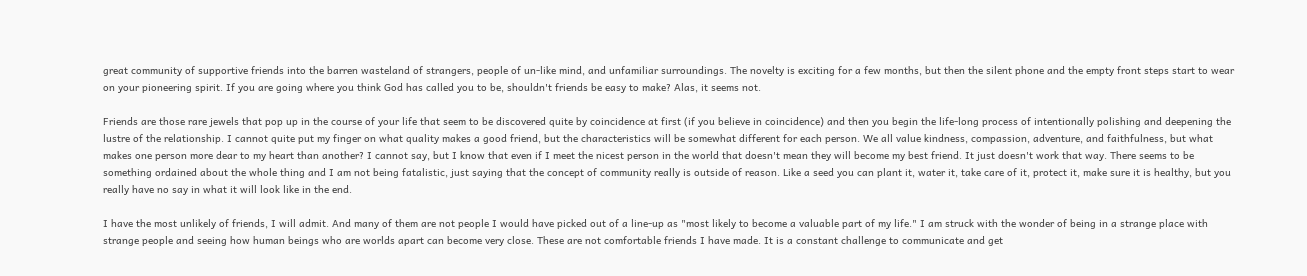great community of supportive friends into the barren wasteland of strangers, people of un-like mind, and unfamiliar surroundings. The novelty is exciting for a few months, but then the silent phone and the empty front steps start to wear on your pioneering spirit. If you are going where you think God has called you to be, shouldn't friends be easy to make? Alas, it seems not.

Friends are those rare jewels that pop up in the course of your life that seem to be discovered quite by coincidence at first (if you believe in coincidence) and then you begin the life-long process of intentionally polishing and deepening the lustre of the relationship. I cannot quite put my finger on what quality makes a good friend, but the characteristics will be somewhat different for each person. We all value kindness, compassion, adventure, and faithfulness, but what makes one person more dear to my heart than another? I cannot say, but I know that even if I meet the nicest person in the world that doesn't mean they will become my best friend. It just doesn't work that way. There seems to be something ordained about the whole thing and I am not being fatalistic, just saying that the concept of community really is outside of reason. Like a seed you can plant it, water it, take care of it, protect it, make sure it is healthy, but you really have no say in what it will look like in the end.

I have the most unlikely of friends, I will admit. And many of them are not people I would have picked out of a line-up as "most likely to become a valuable part of my life." I am struck with the wonder of being in a strange place with strange people and seeing how human beings who are worlds apart can become very close. These are not comfortable friends I have made. It is a constant challenge to communicate and get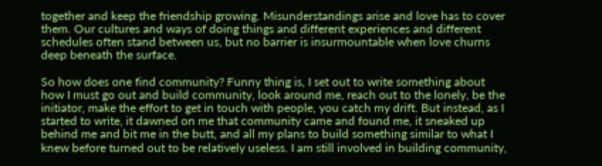together and keep the friendship growing. Misunderstandings arise and love has to cover them. Our cultures and ways of doing things and different experiences and different schedules often stand between us, but no barrier is insurmountable when love churns deep beneath the surface.

So how does one find community? Funny thing is, I set out to write something about how I must go out and build community, look around me, reach out to the lonely, be the initiator, make the effort to get in touch with people, you catch my drift. But instead, as I started to write, it dawned on me that community came and found me, it sneaked up behind me and bit me in the butt, and all my plans to build something similar to what I knew before turned out to be relatively useless. I am still involved in building community,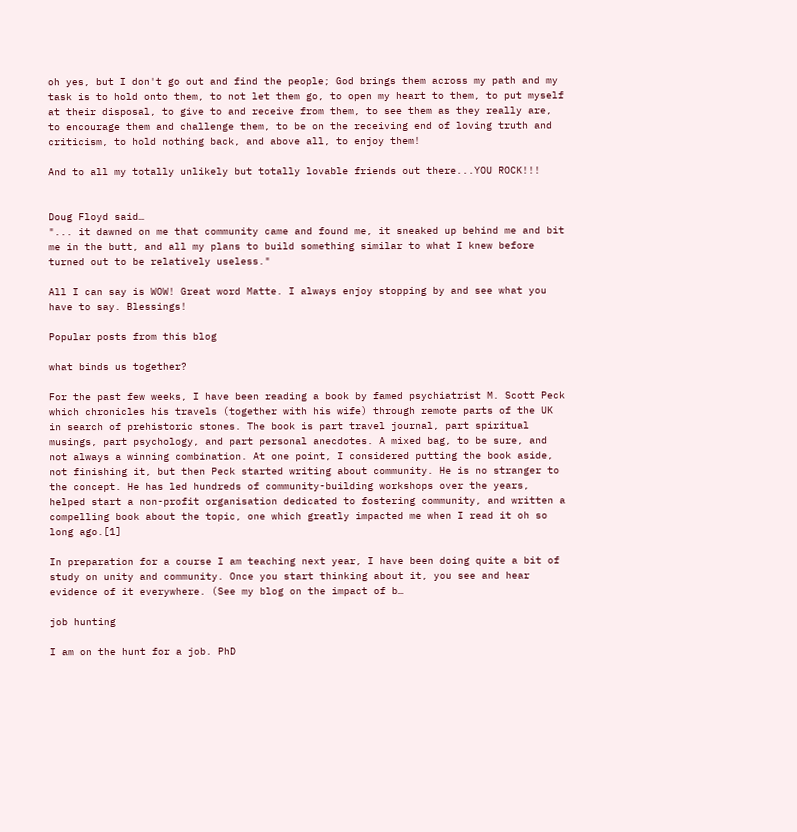oh yes, but I don't go out and find the people; God brings them across my path and my task is to hold onto them, to not let them go, to open my heart to them, to put myself at their disposal, to give to and receive from them, to see them as they really are, to encourage them and challenge them, to be on the receiving end of loving truth and criticism, to hold nothing back, and above all, to enjoy them!

And to all my totally unlikely but totally lovable friends out there...YOU ROCK!!!


Doug Floyd said…
"... it dawned on me that community came and found me, it sneaked up behind me and bit me in the butt, and all my plans to build something similar to what I knew before turned out to be relatively useless."

All I can say is WOW! Great word Matte. I always enjoy stopping by and see what you have to say. Blessings!

Popular posts from this blog

what binds us together?

For the past few weeks, I have been reading a book by famed psychiatrist M. Scott Peck which chronicles his travels (together with his wife) through remote parts of the UK in search of prehistoric stones. The book is part travel journal, part spiritual musings, part psychology, and part personal anecdotes. A mixed bag, to be sure, and not always a winning combination. At one point, I considered putting the book aside, not finishing it, but then Peck started writing about community. He is no stranger to the concept. He has led hundreds of community-building workshops over the years, helped start a non-profit organisation dedicated to fostering community, and written a compelling book about the topic, one which greatly impacted me when I read it oh so long ago.[1]

In preparation for a course I am teaching next year, I have been doing quite a bit of study on unity and community. Once you start thinking about it, you see and hear evidence of it everywhere. (See my blog on the impact of b…

job hunting

I am on the hunt for a job. PhD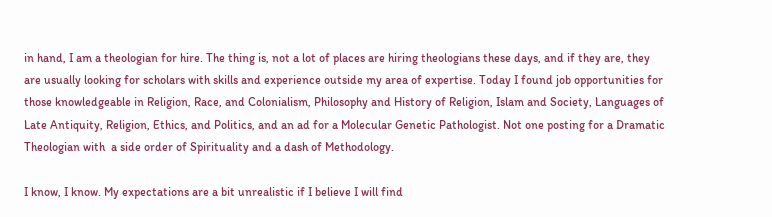in hand, I am a theologian for hire. The thing is, not a lot of places are hiring theologians these days, and if they are, they are usually looking for scholars with skills and experience outside my area of expertise. Today I found job opportunities for those knowledgeable in Religion, Race, and Colonialism, Philosophy and History of Religion, Islam and Society, Languages of Late Antiquity, Religion, Ethics, and Politics, and an ad for a Molecular Genetic Pathologist. Not one posting for a Dramatic Theologian with  a side order of Spirituality and a dash of Methodology.

I know, I know. My expectations are a bit unrealistic if I believe I will find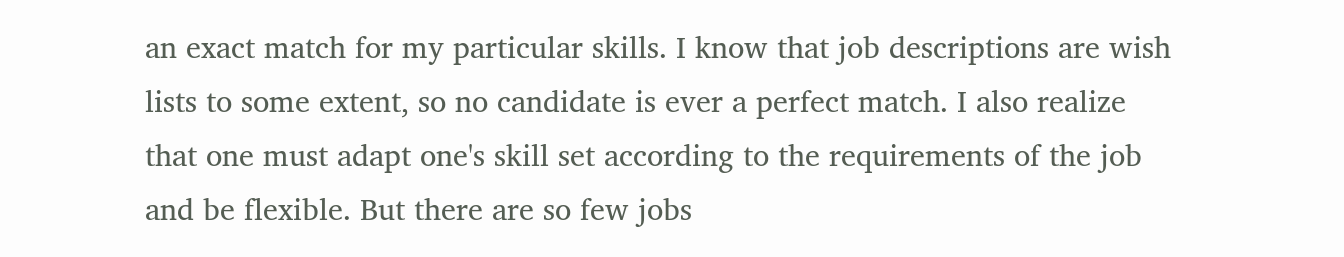an exact match for my particular skills. I know that job descriptions are wish lists to some extent, so no candidate is ever a perfect match. I also realize that one must adapt one's skill set according to the requirements of the job and be flexible. But there are so few jobs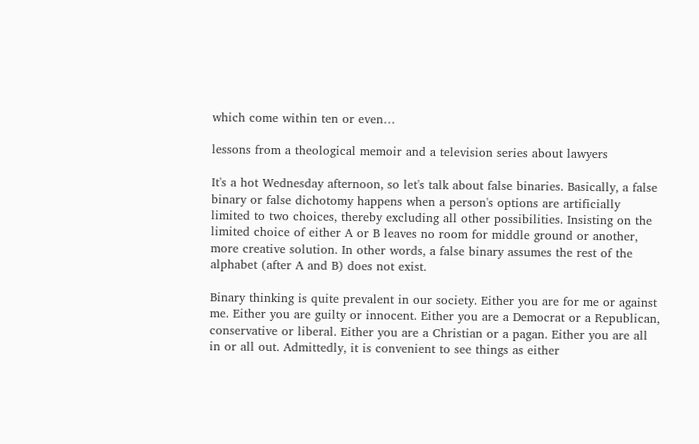which come within ten or even…

lessons from a theological memoir and a television series about lawyers

It's a hot Wednesday afternoon, so let's talk about false binaries. Basically, a false binary or false dichotomy happens when a person's options are artificially limited to two choices, thereby excluding all other possibilities. Insisting on the limited choice of either A or B leaves no room for middle ground or another, more creative solution. In other words, a false binary assumes the rest of the alphabet (after A and B) does not exist.

Binary thinking is quite prevalent in our society. Either you are for me or against me. Either you are guilty or innocent. Either you are a Democrat or a Republican, conservative or liberal. Either you are a Christian or a pagan. Either you are all in or all out. Admittedly, it is convenient to see things as either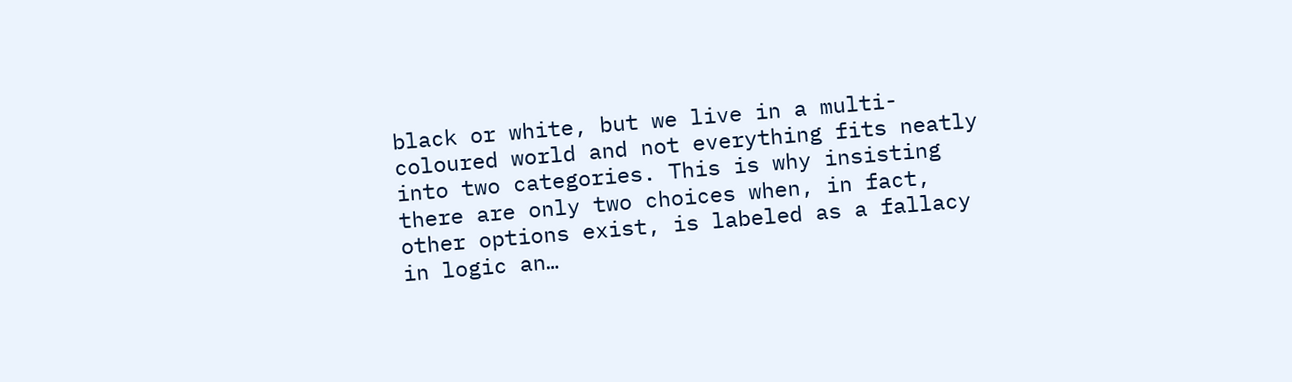black or white, but we live in a multi-coloured world and not everything fits neatly into two categories. This is why insisting there are only two choices when, in fact, other options exist, is labeled as a fallacy in logic an…